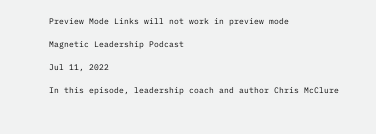Preview Mode Links will not work in preview mode

Magnetic Leadership Podcast

Jul 11, 2022

In this episode, leadership coach and author Chris McClure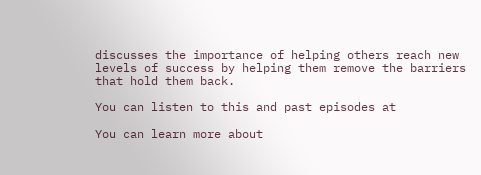discusses the importance of helping others reach new levels of success by helping them remove the barriers that hold them back.

You can listen to this and past episodes at

You can learn more about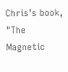Chris's book, "The Magnetic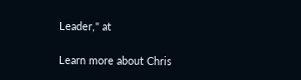Leader," at

Learn more about Chris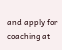and apply for coaching at